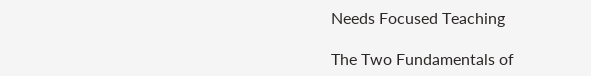Needs Focused Teaching

The Two Fundamentals of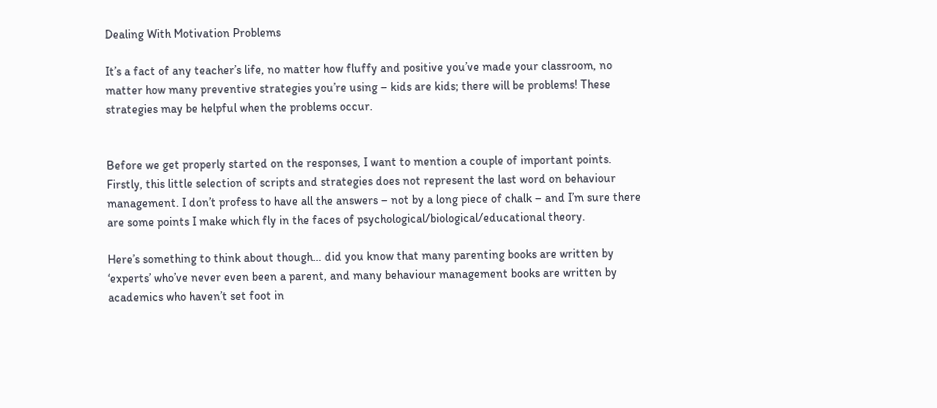Dealing With Motivation Problems

It’s a fact of any teacher’s life, no matter how fluffy and positive you’ve made your classroom, no matter how many preventive strategies you’re using – kids are kids; there will be problems! These strategies may be helpful when the problems occur.


Before we get properly started on the responses, I want to mention a couple of important points. Firstly, this little selection of scripts and strategies does not represent the last word on behaviour management. I don’t profess to have all the answers – not by a long piece of chalk – and I’m sure there are some points I make which fly in the faces of psychological/biological/educational theory.

Here’s something to think about though… did you know that many parenting books are written by ‘experts’ who’ve never even been a parent, and many behaviour management books are written by academics who haven’t set foot in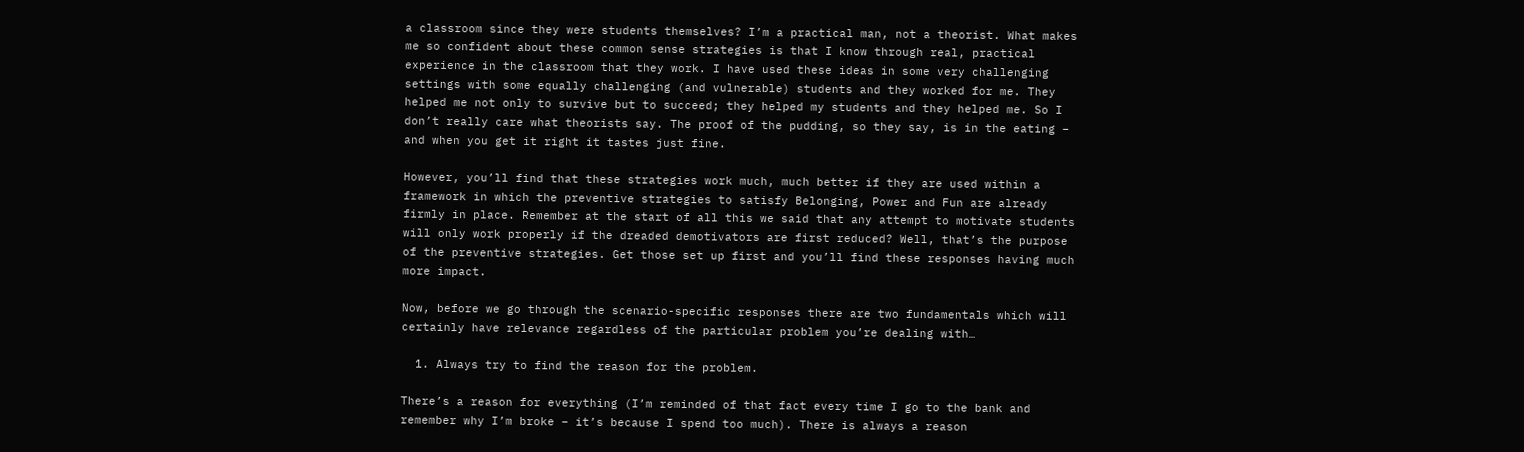a classroom since they were students themselves? I’m a practical man, not a theorist. What makes me so confident about these common sense strategies is that I know through real, practical experience in the classroom that they work. I have used these ideas in some very challenging settings with some equally challenging (and vulnerable) students and they worked for me. They helped me not only to survive but to succeed; they helped my students and they helped me. So I don’t really care what theorists say. The proof of the pudding, so they say, is in the eating – and when you get it right it tastes just fine.

However, you’ll find that these strategies work much, much better if they are used within a framework in which the preventive strategies to satisfy Belonging, Power and Fun are already firmly in place. Remember at the start of all this we said that any attempt to motivate students will only work properly if the dreaded demotivators are first reduced? Well, that’s the purpose of the preventive strategies. Get those set up first and you’ll find these responses having much more impact.

Now, before we go through the scenario-specific responses there are two fundamentals which will certainly have relevance regardless of the particular problem you’re dealing with…

  1. Always try to find the reason for the problem.

There’s a reason for everything (I’m reminded of that fact every time I go to the bank and remember why I’m broke – it’s because I spend too much). There is always a reason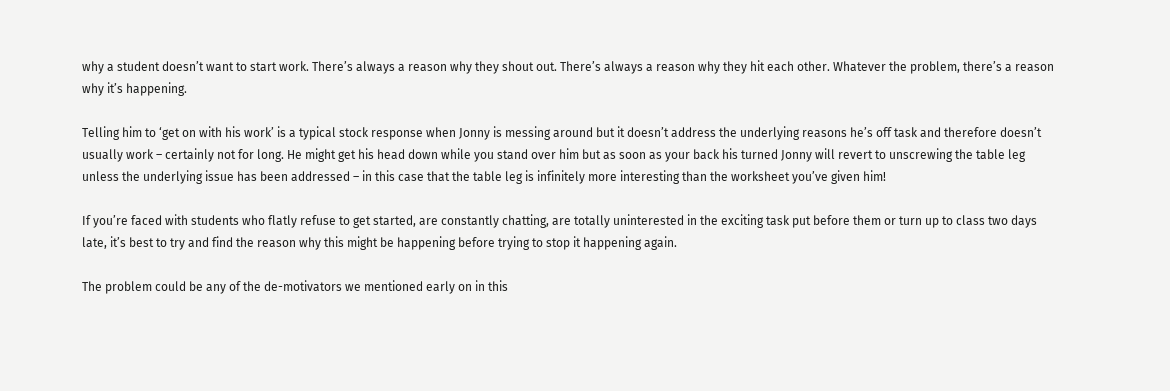why a student doesn’t want to start work. There’s always a reason why they shout out. There’s always a reason why they hit each other. Whatever the problem, there’s a reason why it’s happening.

Telling him to ‘get on with his work’ is a typical stock response when Jonny is messing around but it doesn’t address the underlying reasons he’s off task and therefore doesn’t usually work – certainly not for long. He might get his head down while you stand over him but as soon as your back his turned Jonny will revert to unscrewing the table leg unless the underlying issue has been addressed – in this case that the table leg is infinitely more interesting than the worksheet you’ve given him!

If you’re faced with students who flatly refuse to get started, are constantly chatting, are totally uninterested in the exciting task put before them or turn up to class two days late, it’s best to try and find the reason why this might be happening before trying to stop it happening again.

The problem could be any of the de-motivators we mentioned early on in this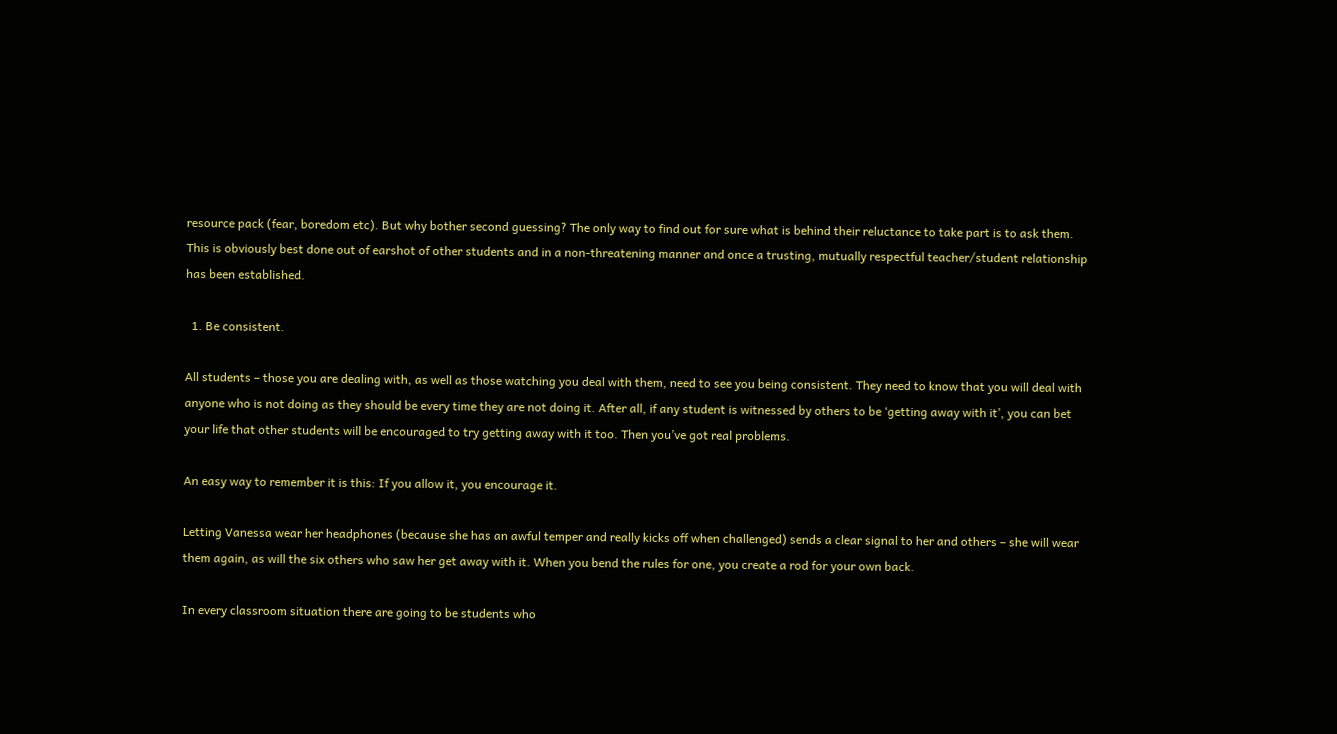resource pack (fear, boredom etc). But why bother second guessing? The only way to find out for sure what is behind their reluctance to take part is to ask them. This is obviously best done out of earshot of other students and in a non-threatening manner and once a trusting, mutually respectful teacher/student relationship has been established.

  1. Be consistent.

All students – those you are dealing with, as well as those watching you deal with them, need to see you being consistent. They need to know that you will deal with anyone who is not doing as they should be every time they are not doing it. After all, if any student is witnessed by others to be ‘getting away with it’, you can bet your life that other students will be encouraged to try getting away with it too. Then you’ve got real problems.

An easy way to remember it is this: If you allow it, you encourage it.

Letting Vanessa wear her headphones (because she has an awful temper and really kicks off when challenged) sends a clear signal to her and others – she will wear them again, as will the six others who saw her get away with it. When you bend the rules for one, you create a rod for your own back.

In every classroom situation there are going to be students who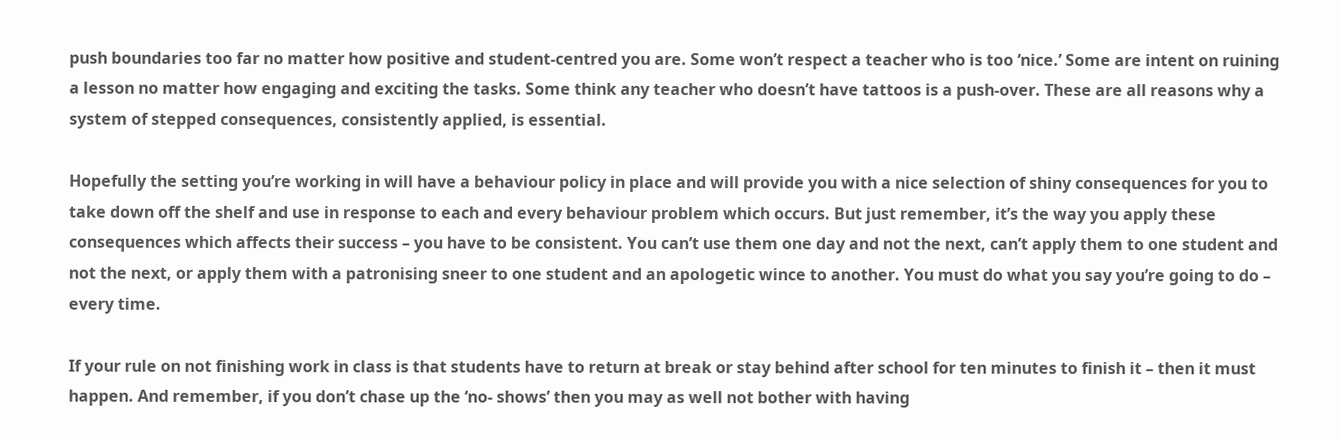push boundaries too far no matter how positive and student-centred you are. Some won’t respect a teacher who is too ‘nice.’ Some are intent on ruining a lesson no matter how engaging and exciting the tasks. Some think any teacher who doesn’t have tattoos is a push-over. These are all reasons why a system of stepped consequences, consistently applied, is essential.

Hopefully the setting you’re working in will have a behaviour policy in place and will provide you with a nice selection of shiny consequences for you to take down off the shelf and use in response to each and every behaviour problem which occurs. But just remember, it’s the way you apply these consequences which affects their success – you have to be consistent. You can’t use them one day and not the next, can’t apply them to one student and not the next, or apply them with a patronising sneer to one student and an apologetic wince to another. You must do what you say you’re going to do – every time.

If your rule on not finishing work in class is that students have to return at break or stay behind after school for ten minutes to finish it – then it must happen. And remember, if you don’t chase up the ‘no- shows’ then you may as well not bother with having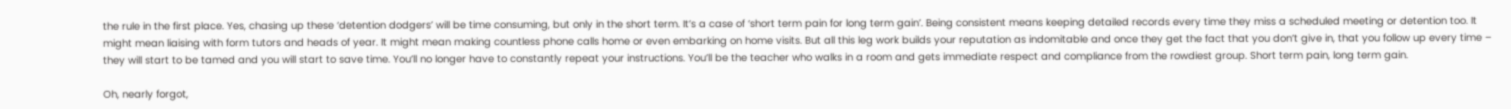the rule in the first place. Yes, chasing up these ‘detention dodgers’ will be time consuming, but only in the short term. It’s a case of ‘short term pain for long term gain’. Being consistent means keeping detailed records every time they miss a scheduled meeting or detention too. It might mean liaising with form tutors and heads of year. It might mean making countless phone calls home or even embarking on home visits. But all this leg work builds your reputation as indomitable and once they get the fact that you don’t give in, that you follow up every time – they will start to be tamed and you will start to save time. You’ll no longer have to constantly repeat your instructions. You’ll be the teacher who walks in a room and gets immediate respect and compliance from the rowdiest group. Short term pain, long term gain.

Oh, nearly forgot,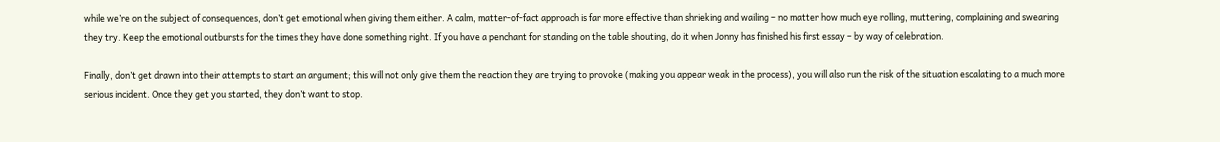while we’re on the subject of consequences, don’t get emotional when giving them either. A calm, matter-of-fact approach is far more effective than shrieking and wailing – no matter how much eye rolling, muttering, complaining and swearing they try. Keep the emotional outbursts for the times they have done something right. If you have a penchant for standing on the table shouting, do it when Jonny has finished his first essay – by way of celebration.

Finally, don’t get drawn into their attempts to start an argument; this will not only give them the reaction they are trying to provoke (making you appear weak in the process), you will also run the risk of the situation escalating to a much more serious incident. Once they get you started, they don’t want to stop.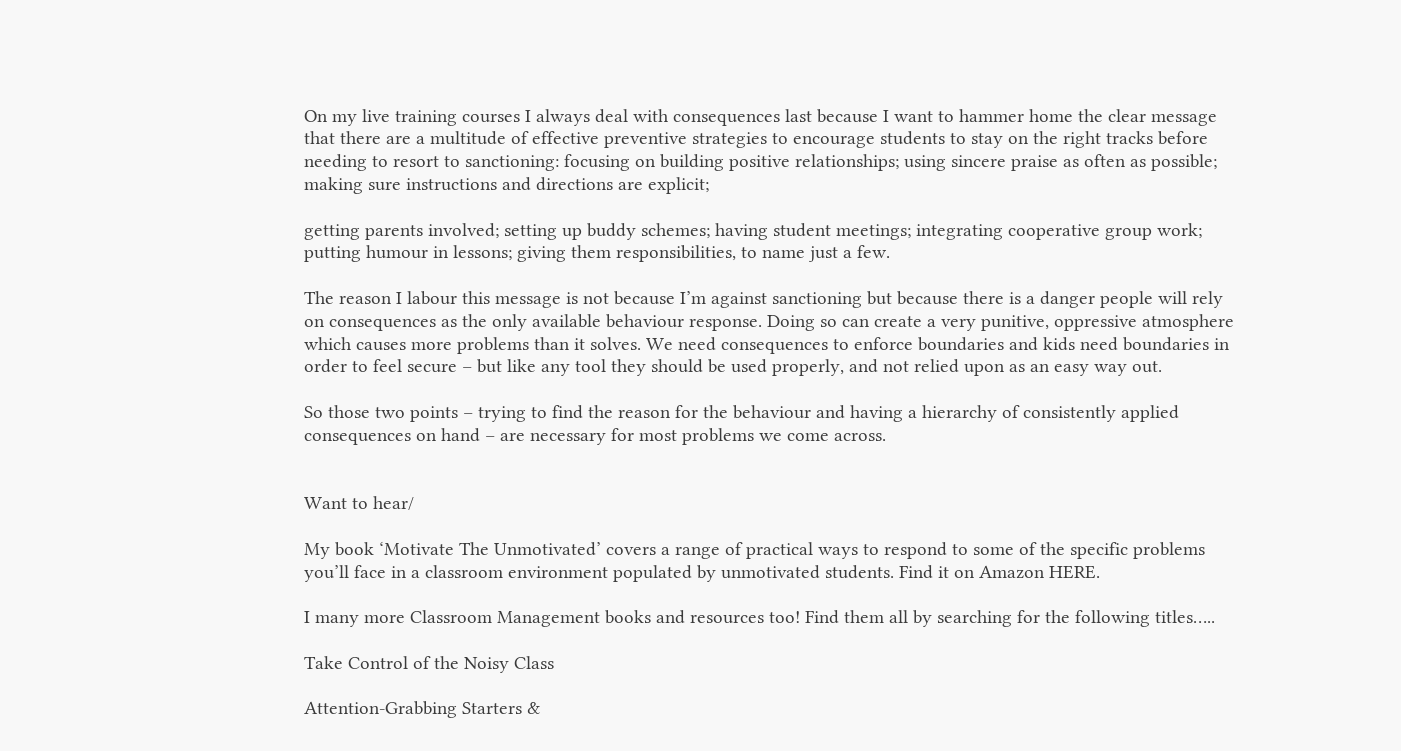On my live training courses I always deal with consequences last because I want to hammer home the clear message that there are a multitude of effective preventive strategies to encourage students to stay on the right tracks before needing to resort to sanctioning: focusing on building positive relationships; using sincere praise as often as possible; making sure instructions and directions are explicit;

getting parents involved; setting up buddy schemes; having student meetings; integrating cooperative group work; putting humour in lessons; giving them responsibilities, to name just a few.

The reason I labour this message is not because I’m against sanctioning but because there is a danger people will rely on consequences as the only available behaviour response. Doing so can create a very punitive, oppressive atmosphere which causes more problems than it solves. We need consequences to enforce boundaries and kids need boundaries in order to feel secure – but like any tool they should be used properly, and not relied upon as an easy way out.

So those two points – trying to find the reason for the behaviour and having a hierarchy of consistently applied consequences on hand – are necessary for most problems we come across.


Want to hear/

My book ‘Motivate The Unmotivated’ covers a range of practical ways to respond to some of the specific problems you’ll face in a classroom environment populated by unmotivated students. Find it on Amazon HERE.

I many more Classroom Management books and resources too! Find them all by searching for the following titles…..

Take Control of the Noisy Class

Attention-Grabbing Starters &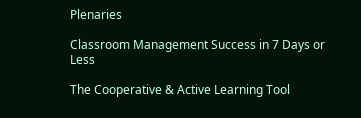Plenaries

Classroom Management Success in 7 Days or Less

The Cooperative & Active Learning Tool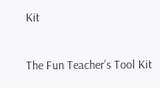Kit

The Fun Teacher’s Tool Kit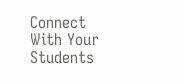Connect With Your Students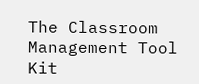The Classroom Management Tool Kit